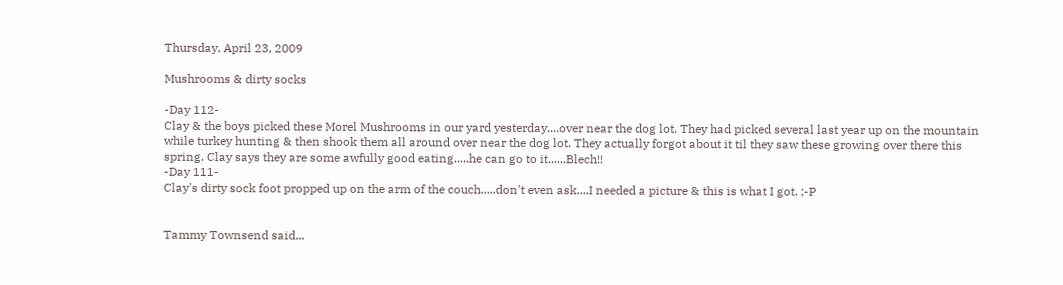Thursday, April 23, 2009

Mushrooms & dirty socks

-Day 112-
Clay & the boys picked these Morel Mushrooms in our yard yesterday....over near the dog lot. They had picked several last year up on the mountain while turkey hunting & then shook them all around over near the dog lot. They actually forgot about it til they saw these growing over there this spring. Clay says they are some awfully good eating.....he can go to it......Blech!!
-Day 111-
Clay's dirty sock foot propped up on the arm of the couch.....don't even ask....I needed a picture & this is what I got. ;-P


Tammy Townsend said...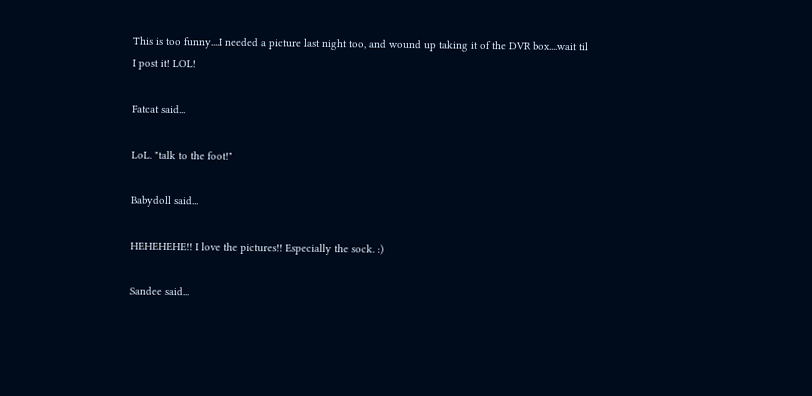This is too funny....I needed a picture last night too, and wound up taking it of the DVR box....wait til I post it! LOL!

Fatcat said...

LoL. "talk to the foot!"

Babydoll said...

HEHEHEHE!! I love the pictures!! Especially the sock. :)

Sandee said...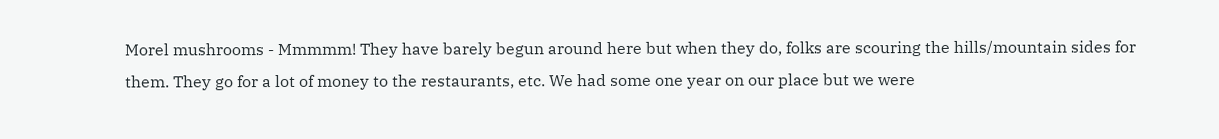Morel mushrooms - Mmmmm! They have barely begun around here but when they do, folks are scouring the hills/mountain sides for them. They go for a lot of money to the restaurants, etc. We had some one year on our place but we were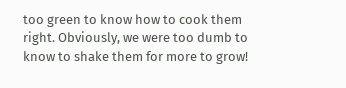too green to know how to cook them right. Obviously, we were too dumb to know to shake them for more to grow!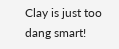Clay is just too dang smart!